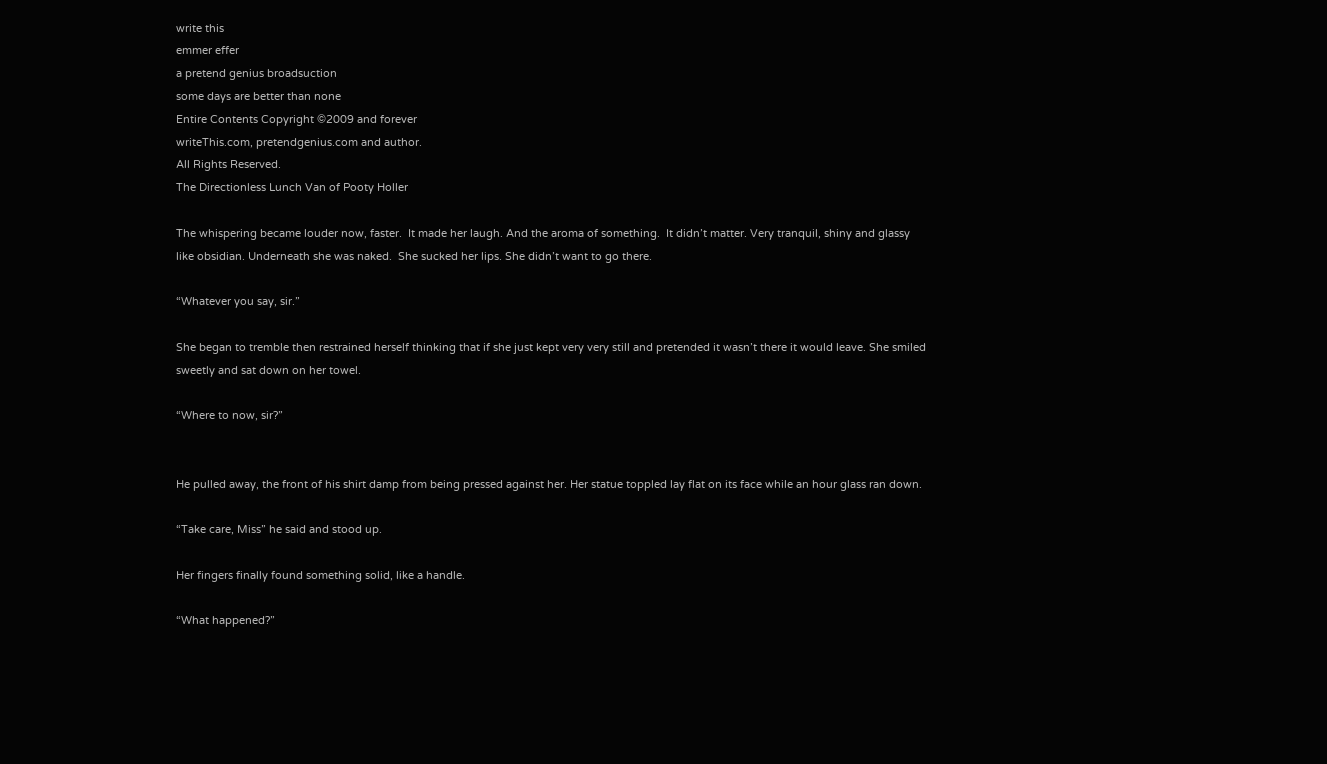write this
emmer effer
a pretend genius broadsuction
some days are better than none
Entire Contents Copyright ©2009 and forever
writeThis.com, pretendgenius.com and author.
All Rights Reserved.
The Directionless Lunch Van of Pooty Holler

The whispering became louder now, faster.  It made her laugh. And the aroma of something.  It didn’t matter. Very tranquil, shiny and glassy like obsidian. Underneath she was naked.  She sucked her lips. She didn’t want to go there.

“Whatever you say, sir.”

She began to tremble then restrained herself thinking that if she just kept very very still and pretended it wasn’t there it would leave. She smiled sweetly and sat down on her towel.

“Where to now, sir?”


He pulled away, the front of his shirt damp from being pressed against her. Her statue toppled lay flat on its face while an hour glass ran down.

“Take care, Miss” he said and stood up.

Her fingers finally found something solid, like a handle.

“What happened?”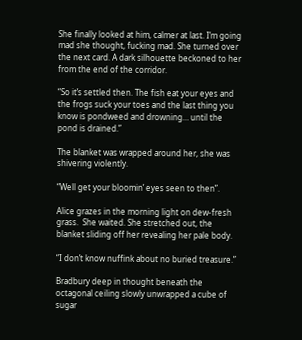She finally looked at him, calmer at last. I’m going mad she thought, fucking mad. She turned over the next card. A dark silhouette beckoned to her from the end of the corridor.

“So it’s settled then. The fish eat your eyes and the frogs suck your toes and the last thing you know is pondweed and drowning… until the pond is drained.”

The blanket was wrapped around her, she was shivering violently.

“Well get your bloomin’ eyes seen to then”.

Alice grazes in the morning light on dew-fresh grass.  She waited. She stretched out, the blanket sliding off her revealing her pale body.

“I don’t know nuffink about no buried treasure.”

Bradbury deep in thought beneath the octagonal ceiling slowly unwrapped a cube of sugar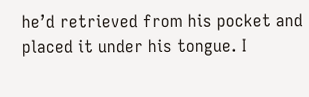he’d retrieved from his pocket and placed it under his tongue. I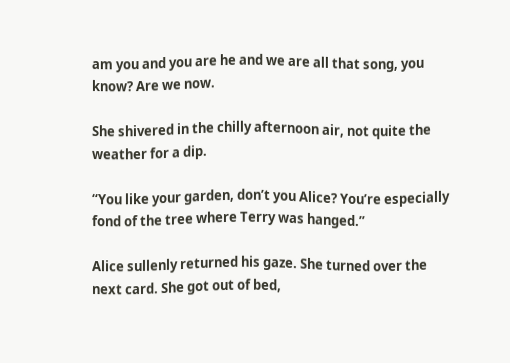am you and you are he and we are all that song, you know? Are we now.

She shivered in the chilly afternoon air, not quite the weather for a dip.

“You like your garden, don’t you Alice? You’re especially fond of the tree where Terry was hanged.”

Alice sullenly returned his gaze. She turned over the next card. She got out of bed,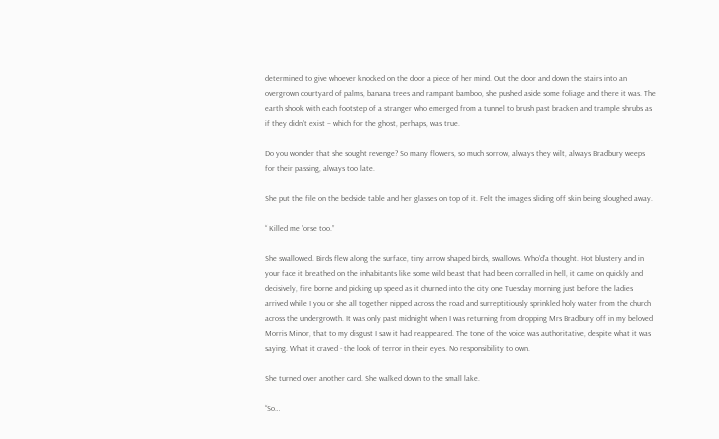determined to give whoever knocked on the door a piece of her mind. Out the door and down the stairs into an overgrown courtyard of palms, banana trees and rampant bamboo, she pushed aside some foliage and there it was. The earth shook with each footstep of a stranger who emerged from a tunnel to brush past bracken and trample shrubs as if they didn’t exist – which for the ghost, perhaps, was true.

Do you wonder that she sought revenge? So many flowers, so much sorrow, always they wilt, always Bradbury weeps for their passing, always too late.

She put the file on the bedside table and her glasses on top of it. Felt the images sliding off skin being sloughed away.

“ Killed me ’orse too.”

She swallowed. Birds flew along the surface, tiny arrow shaped birds, swallows. Who’d’a thought. Hot blustery and in your face it breathed on the inhabitants like some wild beast that had been corralled in hell, it came on quickly and decisively, fire borne and picking up speed as it churned into the city one Tuesday morning just before the ladies arrived while I you or she all together nipped across the road and surreptitiously sprinkled holy water from the church across the undergrowth. It was only past midnight when I was returning from dropping Mrs Bradbury off in my beloved Morris Minor, that to my disgust I saw it had reappeared. The tone of the voice was authoritative, despite what it was saying. What it craved - the look of terror in their eyes. No responsibility to own.

She turned over another card. She walked down to the small lake.

“So…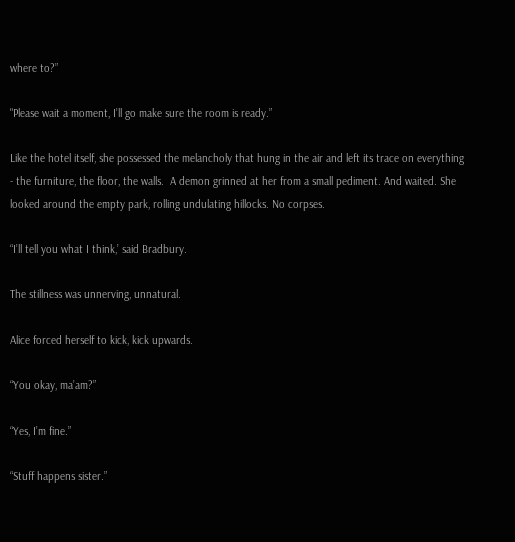where to?”

"Please wait a moment, I’ll go make sure the room is ready.”

Like the hotel itself, she possessed the melancholy that hung in the air and left its trace on everything - the furniture, the floor, the walls.  A demon grinned at her from a small pediment. And waited. She looked around the empty park, rolling undulating hillocks. No corpses.

“I’ll tell you what I think,’ said Bradbury.

The stillness was unnerving, unnatural.

Alice forced herself to kick, kick upwards.

“You okay, ma’am?”

“Yes, I’m fine.”

“Stuff happens sister.”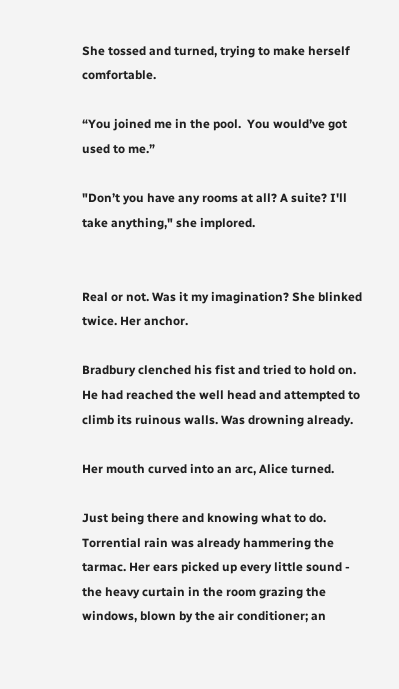She tossed and turned, trying to make herself comfortable.

“You joined me in the pool.  You would’ve got used to me.”

"Don’t you have any rooms at all? A suite? I'll take anything," she implored.


Real or not. Was it my imagination? She blinked twice. Her anchor.

Bradbury clenched his fist and tried to hold on. He had reached the well head and attempted to climb its ruinous walls. Was drowning already.

Her mouth curved into an arc, Alice turned.

Just being there and knowing what to do. Torrential rain was already hammering the tarmac. Her ears picked up every little sound - the heavy curtain in the room grazing the windows, blown by the air conditioner; an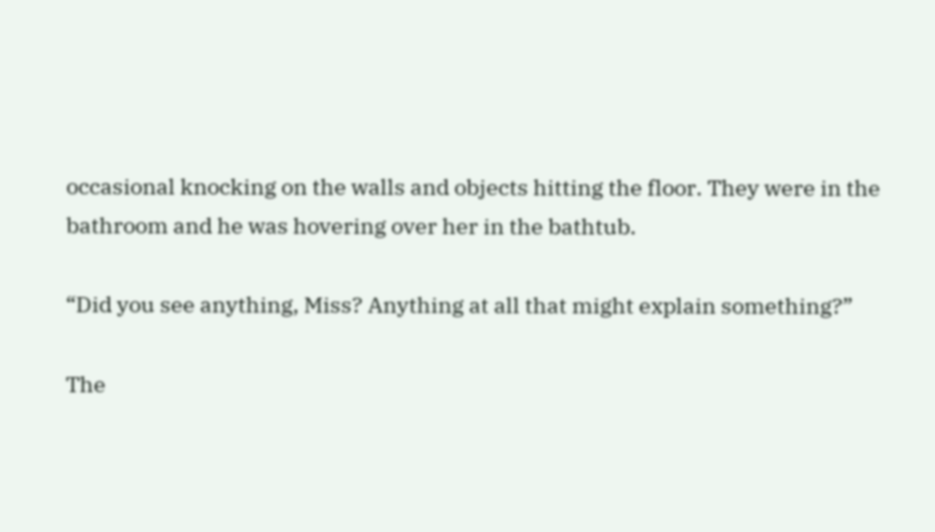occasional knocking on the walls and objects hitting the floor. They were in the bathroom and he was hovering over her in the bathtub.

“Did you see anything, Miss? Anything at all that might explain something?”

The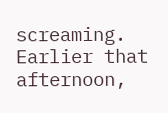screaming. Earlier that afternoon,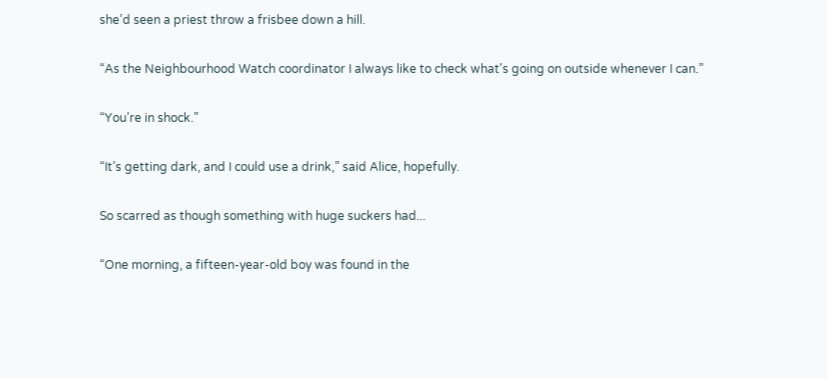she’d seen a priest throw a frisbee down a hill.

“As the Neighbourhood Watch coordinator I always like to check what's going on outside whenever I can.”

“You’re in shock.”

“It’s getting dark, and I could use a drink,” said Alice, hopefully.

So scarred as though something with huge suckers had...

“One morning, a fifteen-year-old boy was found in the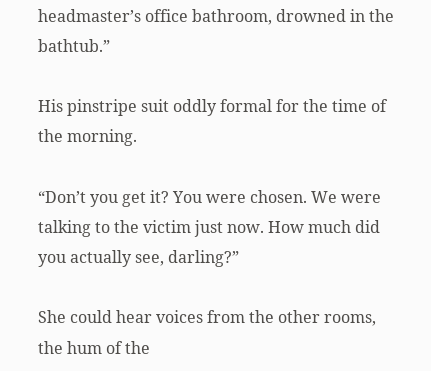headmaster’s office bathroom, drowned in the bathtub.”

His pinstripe suit oddly formal for the time of the morning.

“Don’t you get it? You were chosen. We were talking to the victim just now. How much did you actually see, darling?”

She could hear voices from the other rooms, the hum of the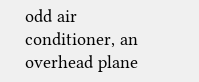odd air conditioner, an overhead plane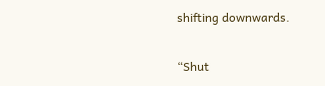shifting downwards.

“Shut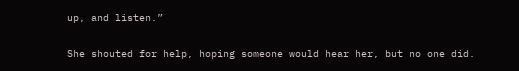up, and listen.”

She shouted for help, hoping someone would hear her, but no one did.